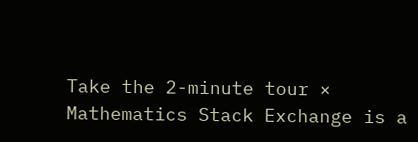Take the 2-minute tour ×
Mathematics Stack Exchange is a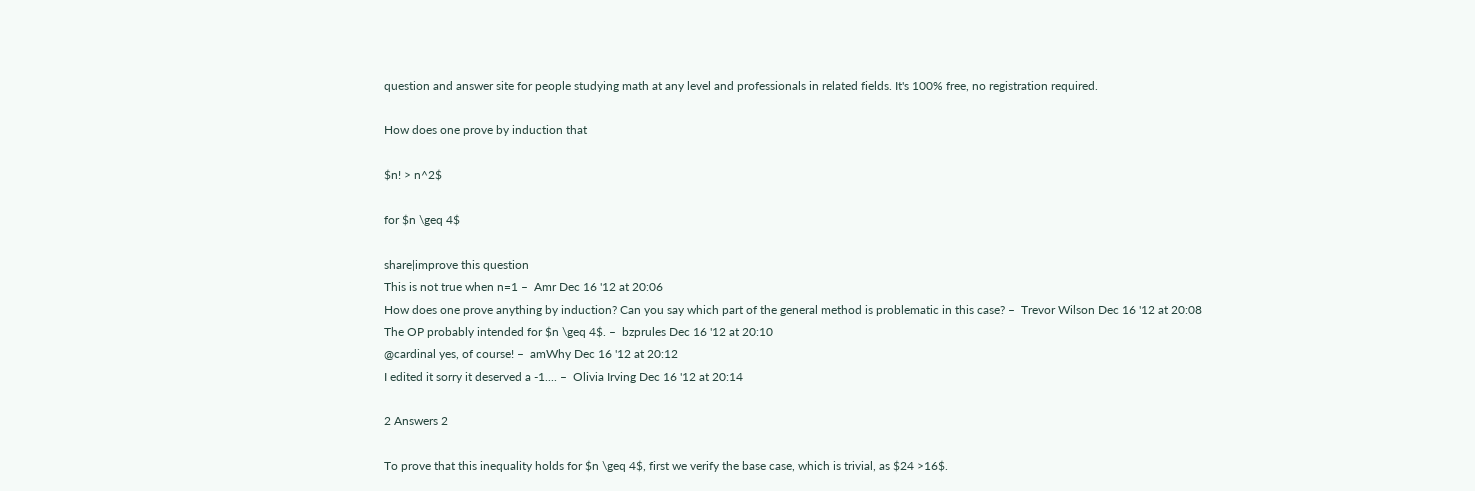question and answer site for people studying math at any level and professionals in related fields. It's 100% free, no registration required.

How does one prove by induction that

$n! > n^2$

for $n \geq 4$

share|improve this question
This is not true when n=1 –  Amr Dec 16 '12 at 20:06
How does one prove anything by induction? Can you say which part of the general method is problematic in this case? –  Trevor Wilson Dec 16 '12 at 20:08
The OP probably intended for $n \geq 4$. –  bzprules Dec 16 '12 at 20:10
@cardinal yes, of course! –  amWhy Dec 16 '12 at 20:12
I edited it sorry it deserved a -1.... –  Olivia Irving Dec 16 '12 at 20:14

2 Answers 2

To prove that this inequality holds for $n \geq 4$, first we verify the base case, which is trivial, as $24 >16$.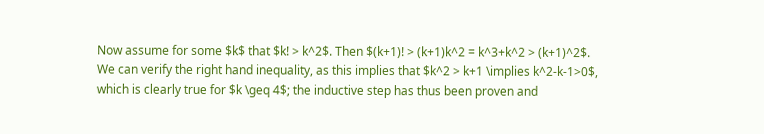Now assume for some $k$ that $k! > k^2$. Then $(k+1)! > (k+1)k^2 = k^3+k^2 > (k+1)^2$. We can verify the right hand inequality, as this implies that $k^2 > k+1 \implies k^2-k-1>0$, which is clearly true for $k \geq 4$; the inductive step has thus been proven and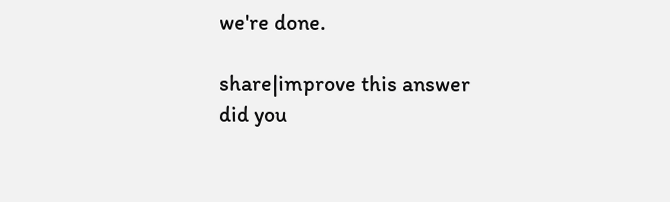we're done.

share|improve this answer
did you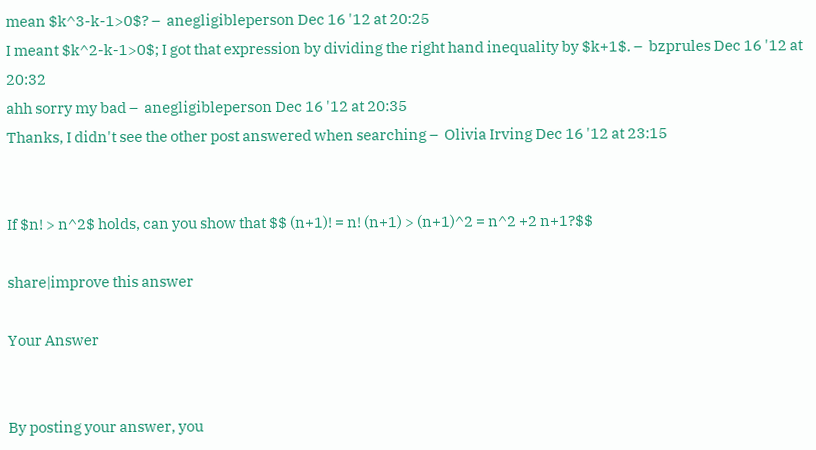mean $k^3-k-1>0$? –  anegligibleperson Dec 16 '12 at 20:25
I meant $k^2-k-1>0$; I got that expression by dividing the right hand inequality by $k+1$. –  bzprules Dec 16 '12 at 20:32
ahh sorry my bad –  anegligibleperson Dec 16 '12 at 20:35
Thanks, I didn't see the other post answered when searching –  Olivia Irving Dec 16 '12 at 23:15


If $n! > n^2$ holds, can you show that $$ (n+1)! = n! (n+1) > (n+1)^2 = n^2 +2 n+1?$$

share|improve this answer

Your Answer


By posting your answer, you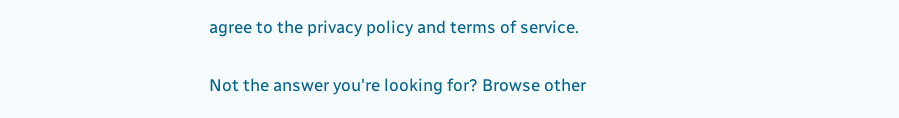agree to the privacy policy and terms of service.

Not the answer you're looking for? Browse other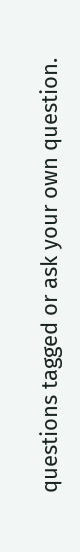questions tagged or ask your own question.